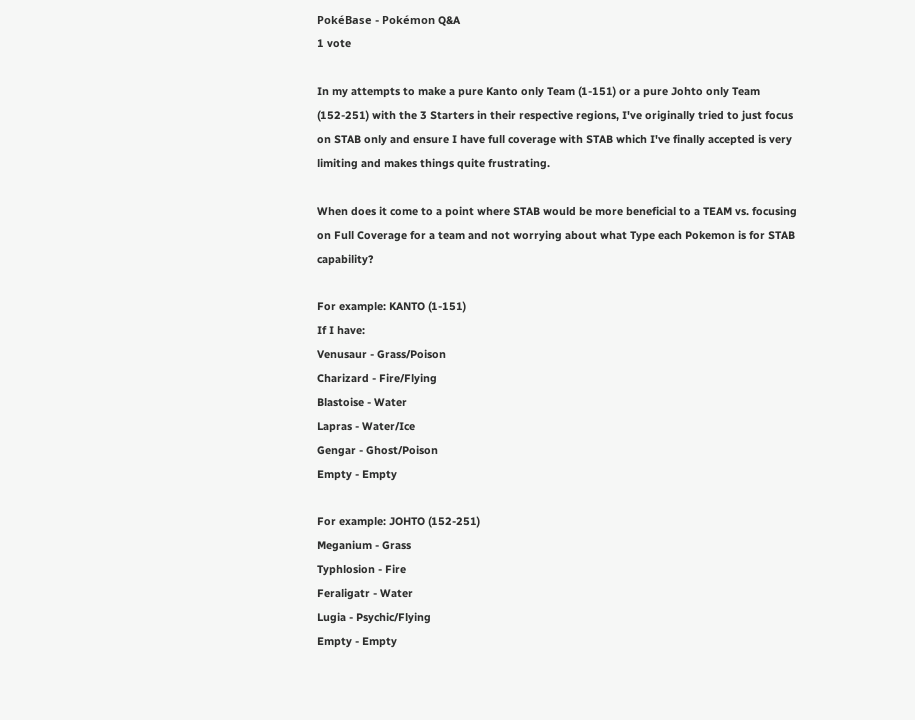PokéBase - Pokémon Q&A
1 vote

In my attempts to make a pure Kanto only Team (1-151) or a pure Johto only Team (152-251) with the 3 Starters in their respective regions, I've originally tried to just focus on STAB only and ensure I have full coverage with STAB which I've finally accepted is very limiting and makes things quite frustrating.

When does it come to a point where STAB would be more beneficial to a TEAM vs. focusing on Full Coverage for a team and not worrying about what Type each Pokemon is for STAB capability?

For example: KANTO (1-151)
If I have:
Venusaur - Grass/Poison
Charizard - Fire/Flying
Blastoise - Water
Lapras - Water/Ice
Gengar - Ghost/Poison
Empty - Empty

For example: JOHTO (152-251)
Meganium - Grass
Typhlosion - Fire
Feraligatr - Water
Lugia - Psychic/Flying
Empty - Empty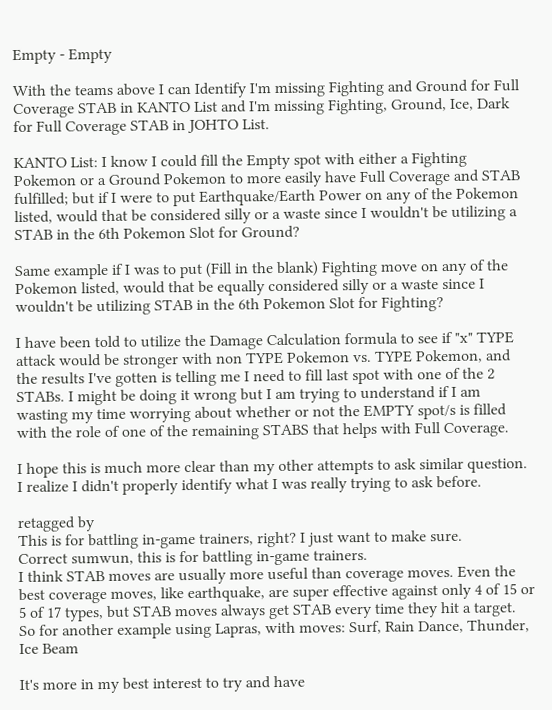Empty - Empty

With the teams above I can Identify I'm missing Fighting and Ground for Full Coverage STAB in KANTO List and I'm missing Fighting, Ground, Ice, Dark for Full Coverage STAB in JOHTO List.

KANTO List: I know I could fill the Empty spot with either a Fighting Pokemon or a Ground Pokemon to more easily have Full Coverage and STAB fulfilled; but if I were to put Earthquake/Earth Power on any of the Pokemon listed, would that be considered silly or a waste since I wouldn't be utilizing a STAB in the 6th Pokemon Slot for Ground?

Same example if I was to put (Fill in the blank) Fighting move on any of the Pokemon listed, would that be equally considered silly or a waste since I wouldn't be utilizing STAB in the 6th Pokemon Slot for Fighting?

I have been told to utilize the Damage Calculation formula to see if "x" TYPE attack would be stronger with non TYPE Pokemon vs. TYPE Pokemon, and the results I've gotten is telling me I need to fill last spot with one of the 2 STABs. I might be doing it wrong but I am trying to understand if I am wasting my time worrying about whether or not the EMPTY spot/s is filled with the role of one of the remaining STABS that helps with Full Coverage.

I hope this is much more clear than my other attempts to ask similar question. I realize I didn't properly identify what I was really trying to ask before.

retagged by
This is for battling in-game trainers, right? I just want to make sure.
Correct sumwun, this is for battling in-game trainers.
I think STAB moves are usually more useful than coverage moves. Even the best coverage moves, like earthquake, are super effective against only 4 of 15 or 5 of 17 types, but STAB moves always get STAB every time they hit a target.
So for another example using Lapras, with moves: Surf, Rain Dance, Thunder, Ice Beam

It's more in my best interest to try and have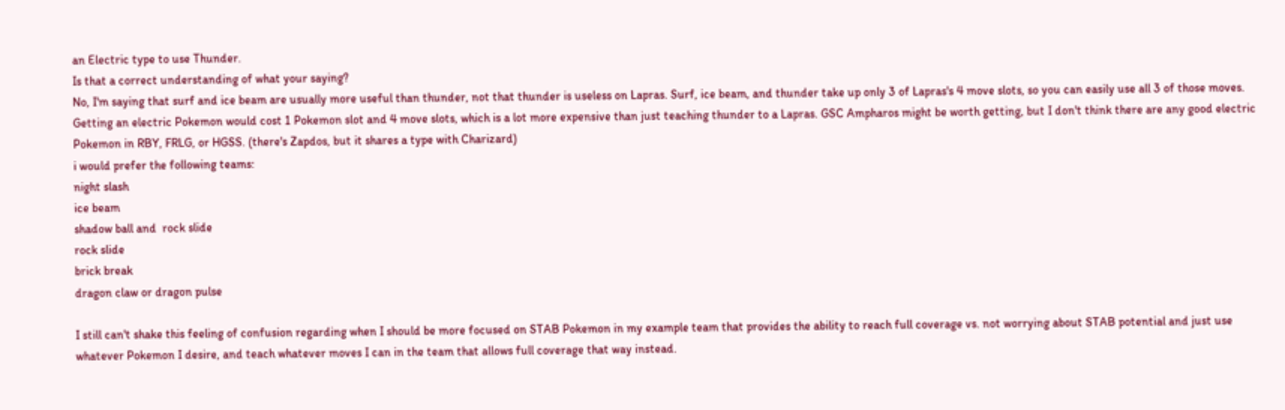an Electric type to use Thunder.
Is that a correct understanding of what your saying?
No, I'm saying that surf and ice beam are usually more useful than thunder, not that thunder is useless on Lapras. Surf, ice beam, and thunder take up only 3 of Lapras's 4 move slots, so you can easily use all 3 of those moves. Getting an electric Pokemon would cost 1 Pokemon slot and 4 move slots, which is a lot more expensive than just teaching thunder to a Lapras. GSC Ampharos might be worth getting, but I don't think there are any good electric Pokemon in RBY, FRLG, or HGSS. (there's Zapdos, but it shares a type with Charizard)
i would prefer the following teams:
night slash
ice beam
shadow ball and  rock slide
rock slide
brick break
dragon claw or dragon pulse

I still can't shake this feeling of confusion regarding when I should be more focused on STAB Pokemon in my example team that provides the ability to reach full coverage vs. not worrying about STAB potential and just use whatever Pokemon I desire, and teach whatever moves I can in the team that allows full coverage that way instead.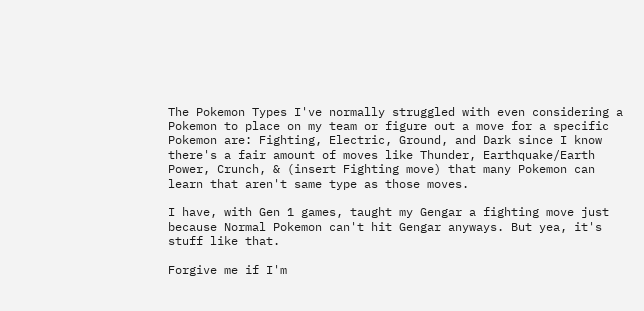The Pokemon Types I've normally struggled with even considering a Pokemon to place on my team or figure out a move for a specific Pokemon are: Fighting, Electric, Ground, and Dark since I know there's a fair amount of moves like Thunder, Earthquake/Earth Power, Crunch, & (insert Fighting move) that many Pokemon can learn that aren't same type as those moves.

I have, with Gen 1 games, taught my Gengar a fighting move just because Normal Pokemon can't hit Gengar anyways. But yea, it's stuff like that.

Forgive me if I'm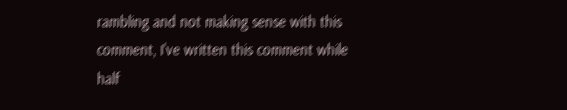rambling and not making sense with this comment, I've written this comment while half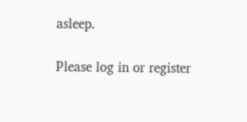asleep.

Please log in or register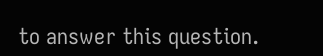to answer this question.